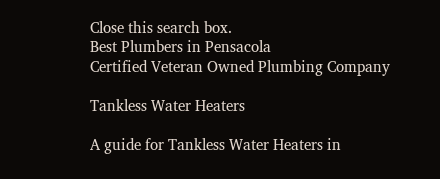Close this search box.
Best Plumbers in Pensacola
Certified Veteran Owned Plumbing Company

Tankless Water Heaters

A guide for Tankless Water Heaters in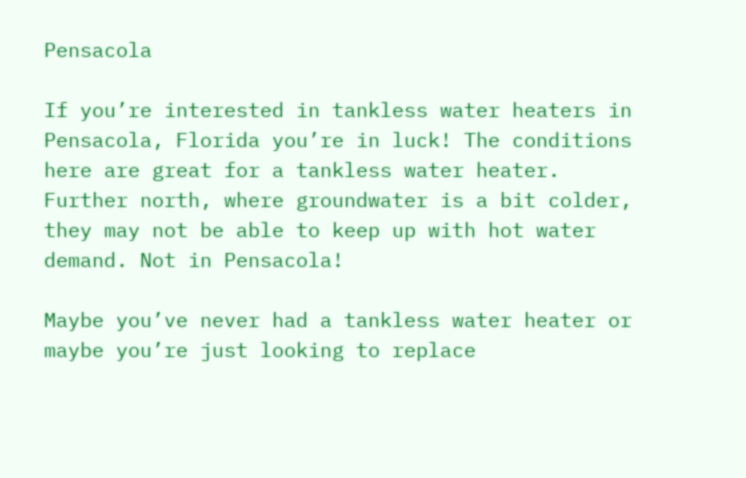Pensacola

If you’re interested in tankless water heaters in Pensacola, Florida you’re in luck! The conditions here are great for a tankless water heater. Further north, where groundwater is a bit colder, they may not be able to keep up with hot water demand. Not in Pensacola!

Maybe you’ve never had a tankless water heater or maybe you’re just looking to replace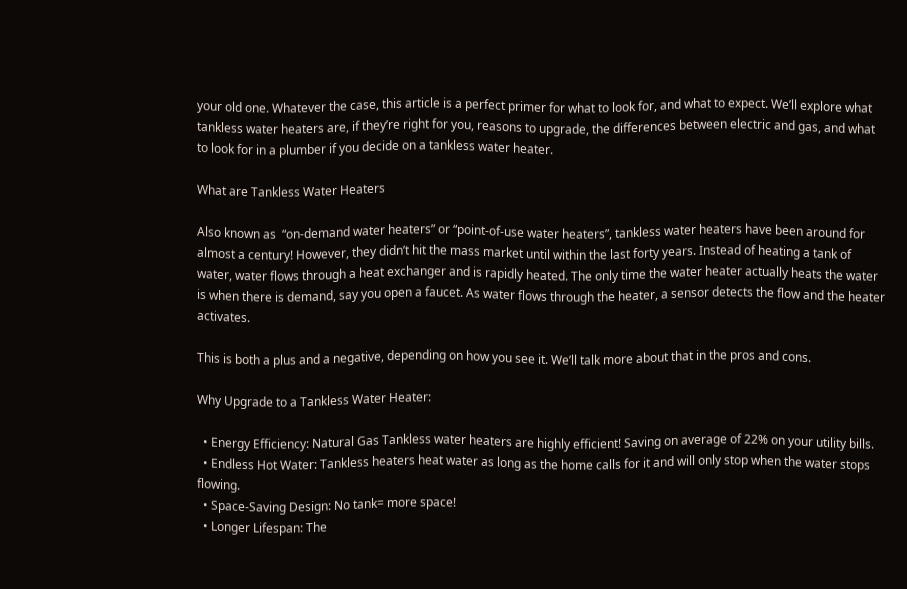your old one. Whatever the case, this article is a perfect primer for what to look for, and what to expect. We’ll explore what tankless water heaters are, if they’re right for you, reasons to upgrade, the differences between electric and gas, and what to look for in a plumber if you decide on a tankless water heater.

What are Tankless Water Heaters

Also known as  “on-demand water heaters” or “point-of-use water heaters”, tankless water heaters have been around for almost a century! However, they didn’t hit the mass market until within the last forty years. Instead of heating a tank of water, water flows through a heat exchanger and is rapidly heated. The only time the water heater actually heats the water is when there is demand, say you open a faucet. As water flows through the heater, a sensor detects the flow and the heater activates.

This is both a plus and a negative, depending on how you see it. We’ll talk more about that in the pros and cons.

Why Upgrade to a Tankless Water Heater:

  • Energy Efficiency: Natural Gas Tankless water heaters are highly efficient! Saving on average of 22% on your utility bills.
  • Endless Hot Water: Tankless heaters heat water as long as the home calls for it and will only stop when the water stops flowing.
  • Space-Saving Design: No tank= more space!
  • Longer Lifespan: The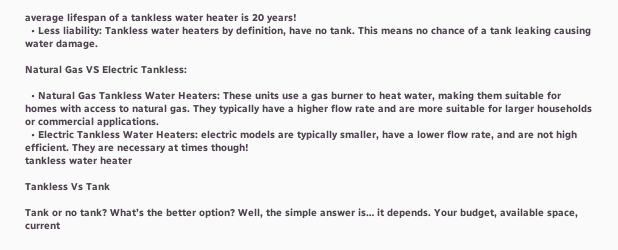average lifespan of a tankless water heater is 20 years!
  • Less liability: Tankless water heaters by definition, have no tank. This means no chance of a tank leaking causing water damage.

Natural Gas VS Electric Tankless:

  • Natural Gas Tankless Water Heaters: These units use a gas burner to heat water, making them suitable for homes with access to natural gas. They typically have a higher flow rate and are more suitable for larger households or commercial applications.
  • Electric Tankless Water Heaters: electric models are typically smaller, have a lower flow rate, and are not high efficient. They are necessary at times though!
tankless water heater

Tankless Vs Tank

Tank or no tank? What’s the better option? Well, the simple answer is… it depends. Your budget, available space, current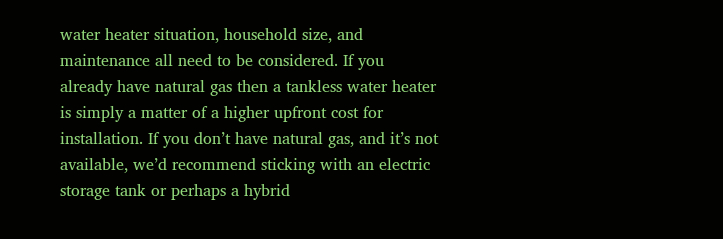water heater situation, household size, and maintenance all need to be considered. If you already have natural gas then a tankless water heater is simply a matter of a higher upfront cost for installation. If you don’t have natural gas, and it’s not available, we’d recommend sticking with an electric storage tank or perhaps a hybrid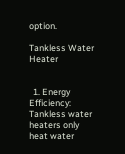option.

Tankless Water Heater


  1. Energy Efficiency: Tankless water heaters only heat water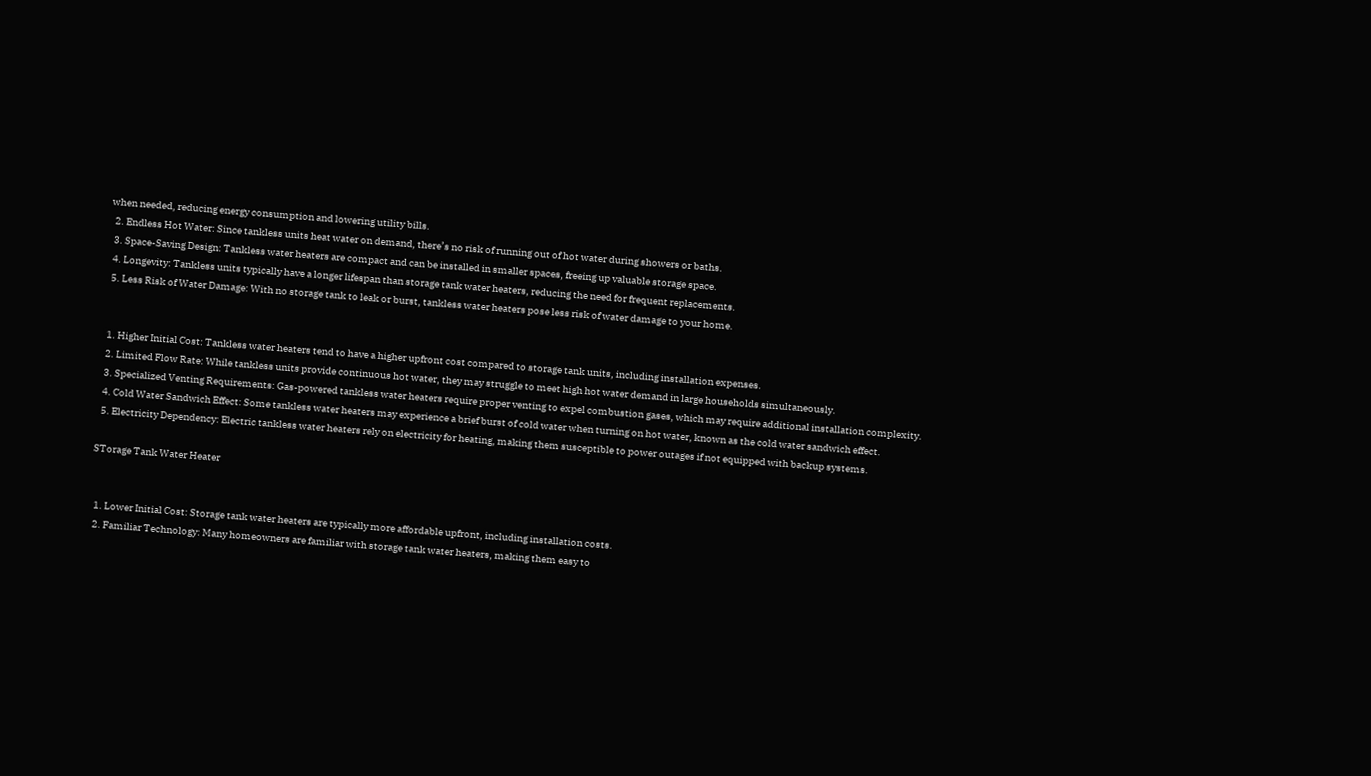when needed, reducing energy consumption and lowering utility bills.
  2. Endless Hot Water: Since tankless units heat water on demand, there’s no risk of running out of hot water during showers or baths.
  3. Space-Saving Design: Tankless water heaters are compact and can be installed in smaller spaces, freeing up valuable storage space.
  4. Longevity: Tankless units typically have a longer lifespan than storage tank water heaters, reducing the need for frequent replacements.
  5. Less Risk of Water Damage: With no storage tank to leak or burst, tankless water heaters pose less risk of water damage to your home.


  1. Higher Initial Cost: Tankless water heaters tend to have a higher upfront cost compared to storage tank units, including installation expenses.
  2. Limited Flow Rate: While tankless units provide continuous hot water, they may struggle to meet high hot water demand in large households simultaneously.
  3. Specialized Venting Requirements: Gas-powered tankless water heaters require proper venting to expel combustion gases, which may require additional installation complexity.
  4. Cold Water Sandwich Effect: Some tankless water heaters may experience a brief burst of cold water when turning on hot water, known as the cold water sandwich effect.
  5. Electricity Dependency: Electric tankless water heaters rely on electricity for heating, making them susceptible to power outages if not equipped with backup systems.

STorage Tank Water Heater


  1. Lower Initial Cost: Storage tank water heaters are typically more affordable upfront, including installation costs.
  2. Familiar Technology: Many homeowners are familiar with storage tank water heaters, making them easy to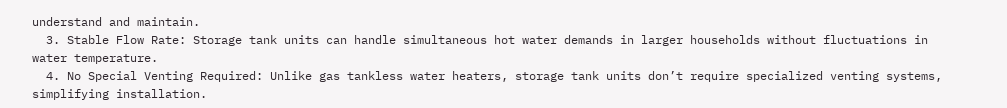understand and maintain.
  3. Stable Flow Rate: Storage tank units can handle simultaneous hot water demands in larger households without fluctuations in water temperature.
  4. No Special Venting Required: Unlike gas tankless water heaters, storage tank units don’t require specialized venting systems, simplifying installation.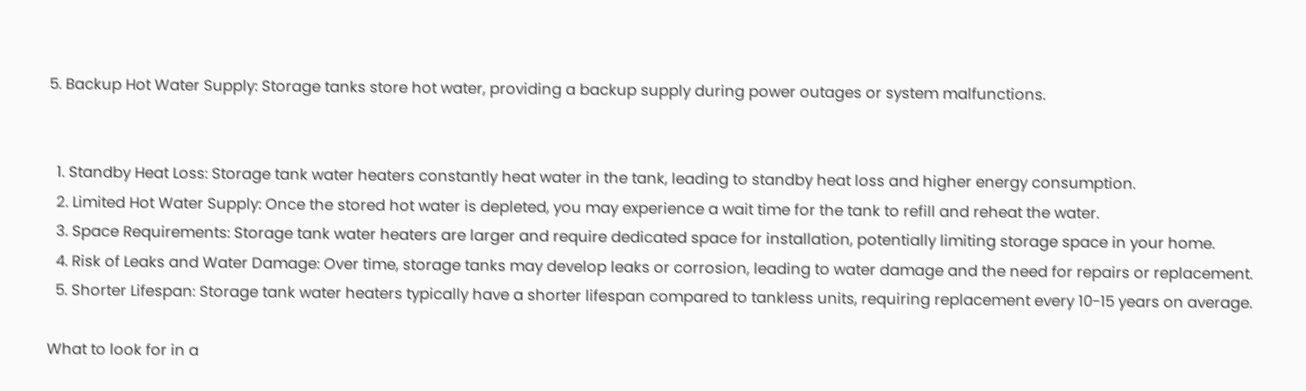5. Backup Hot Water Supply: Storage tanks store hot water, providing a backup supply during power outages or system malfunctions.


  1. Standby Heat Loss: Storage tank water heaters constantly heat water in the tank, leading to standby heat loss and higher energy consumption.
  2. Limited Hot Water Supply: Once the stored hot water is depleted, you may experience a wait time for the tank to refill and reheat the water.
  3. Space Requirements: Storage tank water heaters are larger and require dedicated space for installation, potentially limiting storage space in your home.
  4. Risk of Leaks and Water Damage: Over time, storage tanks may develop leaks or corrosion, leading to water damage and the need for repairs or replacement.
  5. Shorter Lifespan: Storage tank water heaters typically have a shorter lifespan compared to tankless units, requiring replacement every 10-15 years on average.

What to look for in a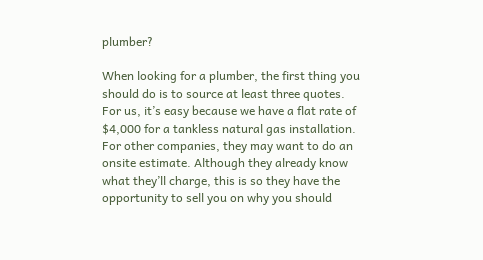plumber?

When looking for a plumber, the first thing you should do is to source at least three quotes. For us, it’s easy because we have a flat rate of $4,000 for a tankless natural gas installation. For other companies, they may want to do an onsite estimate. Although they already know what they’ll charge, this is so they have the opportunity to sell you on why you should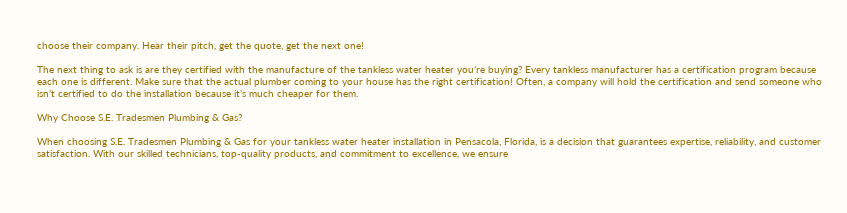choose their company. Hear their pitch, get the quote, get the next one!

The next thing to ask is are they certified with the manufacture of the tankless water heater you’re buying? Every tankless manufacturer has a certification program because each one is different. Make sure that the actual plumber coming to your house has the right certification! Often, a company will hold the certification and send someone who isn’t certified to do the installation because it’s much cheaper for them.

Why Choose S.E. Tradesmen Plumbing & Gas?

When choosing S.E. Tradesmen Plumbing & Gas for your tankless water heater installation in Pensacola, Florida, is a decision that guarantees expertise, reliability, and customer satisfaction. With our skilled technicians, top-quality products, and commitment to excellence, we ensure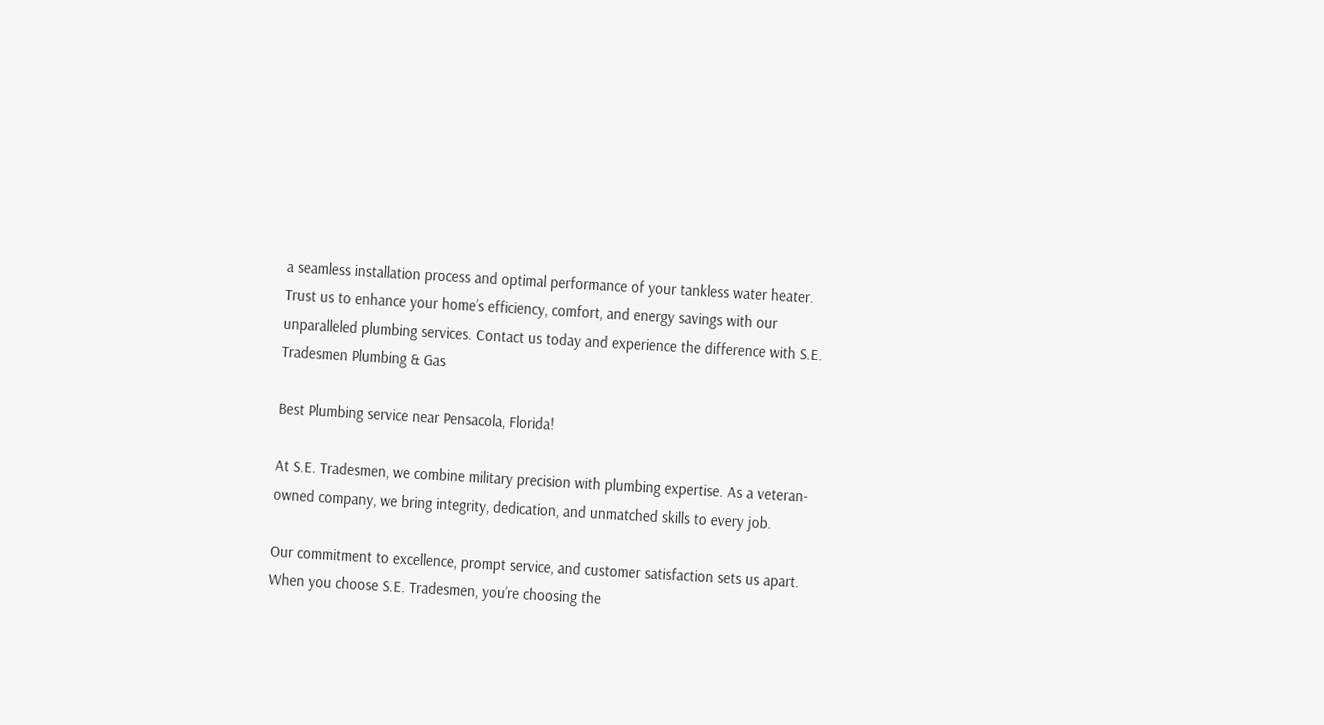a seamless installation process and optimal performance of your tankless water heater. Trust us to enhance your home’s efficiency, comfort, and energy savings with our unparalleled plumbing services. Contact us today and experience the difference with S.E. Tradesmen Plumbing & Gas

Best Plumbing service near Pensacola, Florida!

At S.E. Tradesmen, we combine military precision with plumbing expertise. As a veteran-owned company, we bring integrity, dedication, and unmatched skills to every job.

Our commitment to excellence, prompt service, and customer satisfaction sets us apart. When you choose S.E. Tradesmen, you’re choosing the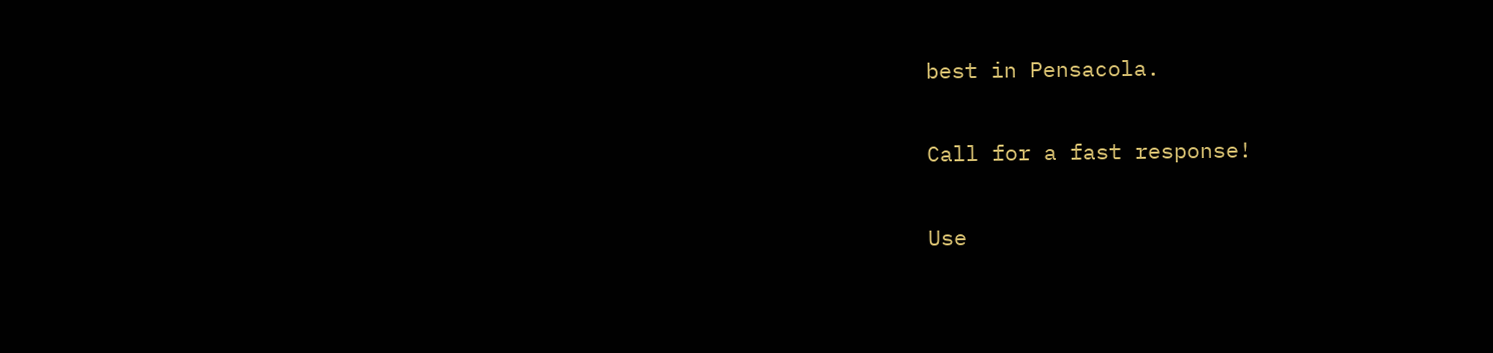best in Pensacola.

Call for a fast response!

Use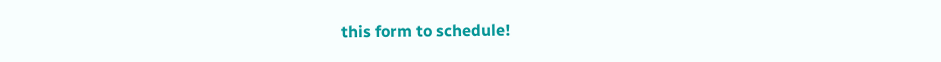this form to schedule!